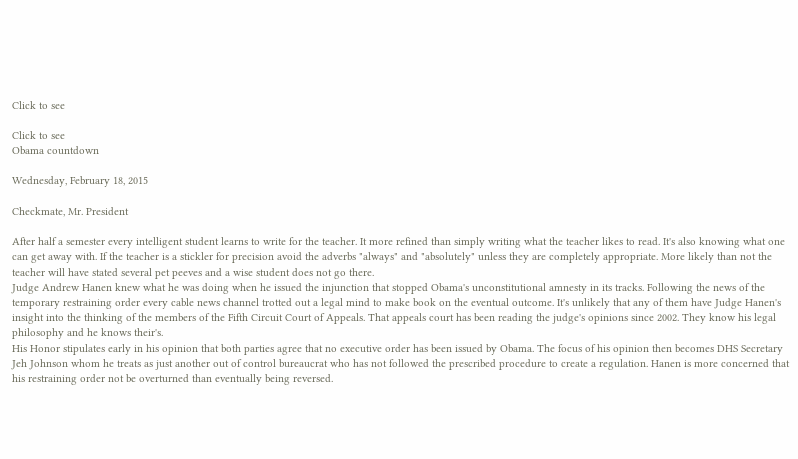Click to see

Click to see
Obama countdown

Wednesday, February 18, 2015

Checkmate, Mr. President

After half a semester every intelligent student learns to write for the teacher. It more refined than simply writing what the teacher likes to read. It's also knowing what one can get away with. If the teacher is a stickler for precision avoid the adverbs "always" and "absolutely" unless they are completely appropriate. More likely than not the teacher will have stated several pet peeves and a wise student does not go there.
Judge Andrew Hanen knew what he was doing when he issued the injunction that stopped Obama's unconstitutional amnesty in its tracks. Following the news of the temporary restraining order every cable news channel trotted out a legal mind to make book on the eventual outcome. It's unlikely that any of them have Judge Hanen's insight into the thinking of the members of the Fifth Circuit Court of Appeals. That appeals court has been reading the judge's opinions since 2002. They know his legal philosophy and he knows their's.
His Honor stipulates early in his opinion that both parties agree that no executive order has been issued by Obama. The focus of his opinion then becomes DHS Secretary Jeh Johnson whom he treats as just another out of control bureaucrat who has not followed the prescribed procedure to create a regulation. Hanen is more concerned that his restraining order not be overturned than eventually being reversed.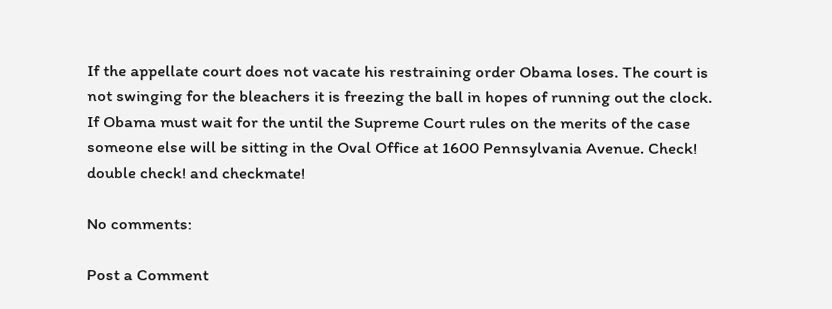If the appellate court does not vacate his restraining order Obama loses. The court is not swinging for the bleachers it is freezing the ball in hopes of running out the clock. If Obama must wait for the until the Supreme Court rules on the merits of the case someone else will be sitting in the Oval Office at 1600 Pennsylvania Avenue. Check! double check! and checkmate!

No comments:

Post a Comment